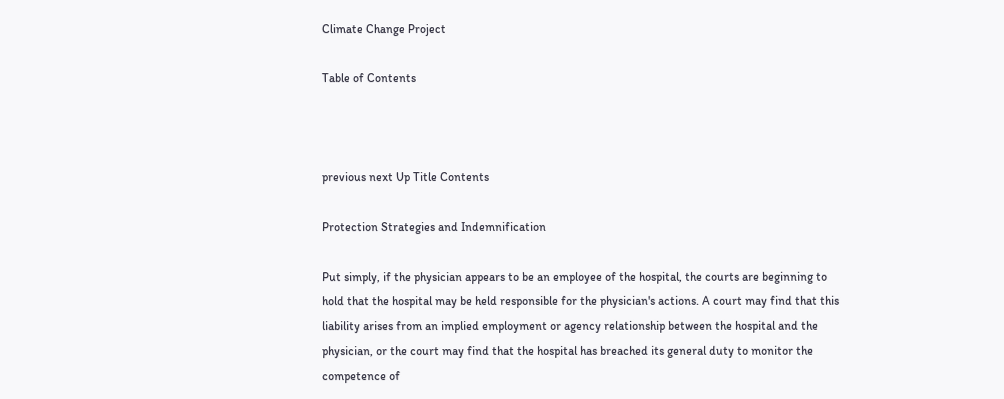Climate Change Project

Table of Contents



previous next Up Title Contents

Protection Strategies and Indemnification

Put simply, if the physician appears to be an employee of the hospital, the courts are beginning to hold that the hospital may be held responsible for the physician's actions. A court may find that this liability arises from an implied employment or agency relationship between the hospital and the physician, or the court may find that the hospital has breached its general duty to monitor the competence of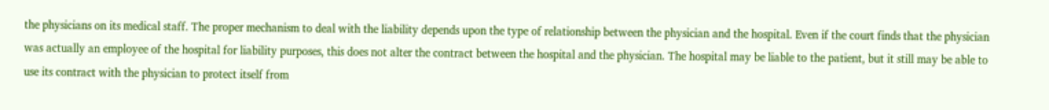the physicians on its medical staff. The proper mechanism to deal with the liability depends upon the type of relationship between the physician and the hospital. Even if the court finds that the physician was actually an employee of the hospital for liability purposes, this does not alter the contract between the hospital and the physician. The hospital may be liable to the patient, but it still may be able to use its contract with the physician to protect itself from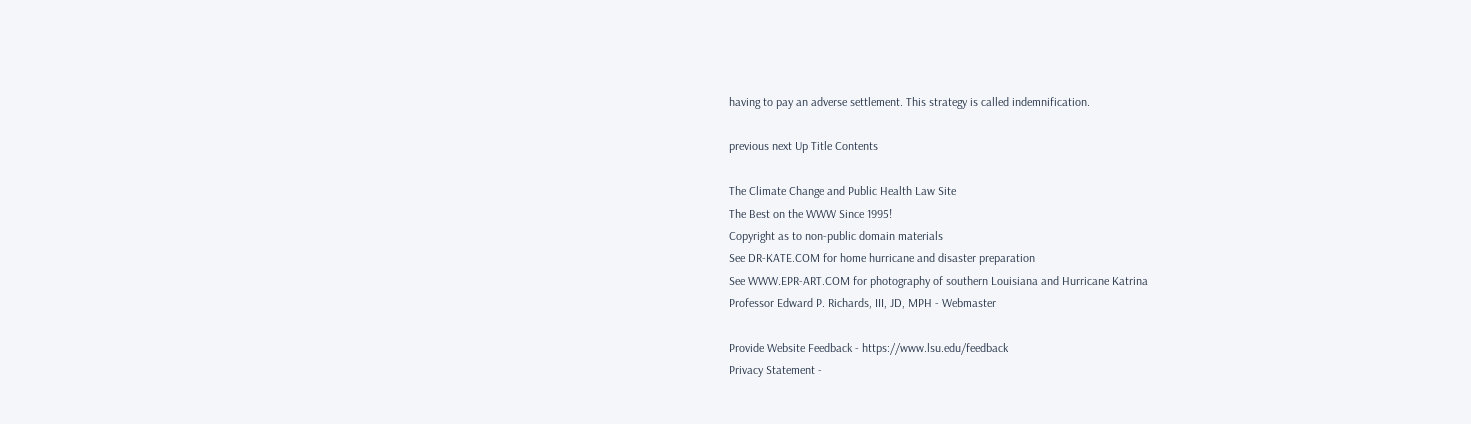having to pay an adverse settlement. This strategy is called indemnification.

previous next Up Title Contents

The Climate Change and Public Health Law Site
The Best on the WWW Since 1995!
Copyright as to non-public domain materials
See DR-KATE.COM for home hurricane and disaster preparation
See WWW.EPR-ART.COM for photography of southern Louisiana and Hurricane Katrina
Professor Edward P. Richards, III, JD, MPH - Webmaster

Provide Website Feedback - https://www.lsu.edu/feedback
Privacy Statement -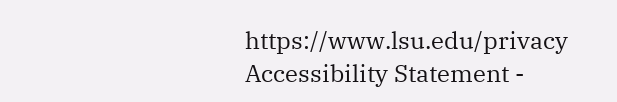https://www.lsu.edu/privacy
Accessibility Statement -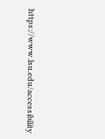https://www.lsu.edu/accessibility